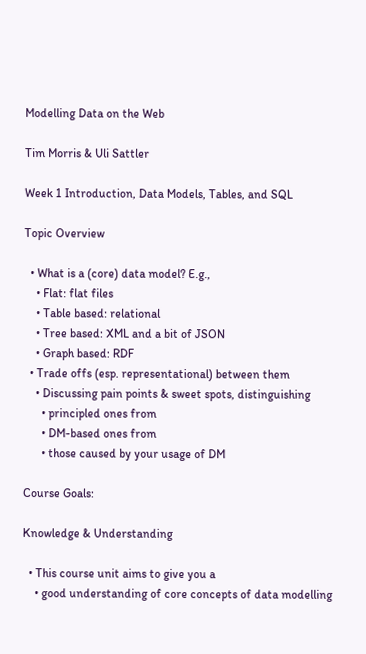Modelling Data on the Web

Tim Morris & Uli Sattler

Week 1 Introduction, Data Models, Tables, and SQL

Topic Overview

  • What is a (core) data model? E.g.,
    • Flat: flat files
    • Table based: relational
    • Tree based: XML and a bit of JSON
    • Graph based: RDF
  • Trade offs (esp. representational) between them
    • Discussing pain points & sweet spots, distinguishing
      • principled ones from
      • DM-based ones from
      • those caused by your usage of DM

Course Goals:

Knowledge & Understanding

  • This course unit aims to give you a
    • good understanding of core concepts of data modelling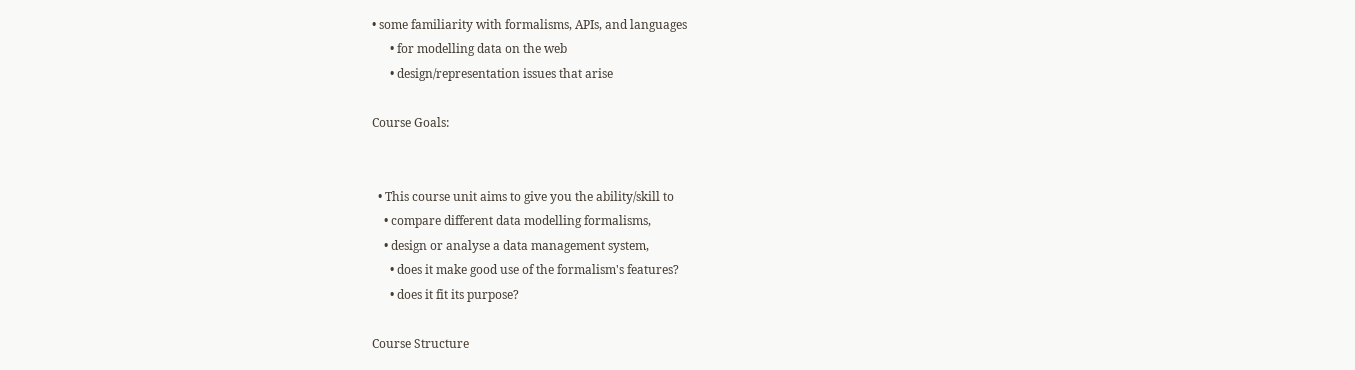• some familiarity with formalisms, APIs, and languages
      • for modelling data on the web
      • design/representation issues that arise

Course Goals:


  • This course unit aims to give you the ability/skill to
    • compare different data modelling formalisms,
    • design or analyse a data management system,
      • does it make good use of the formalism's features?
      • does it fit its purpose?

Course Structure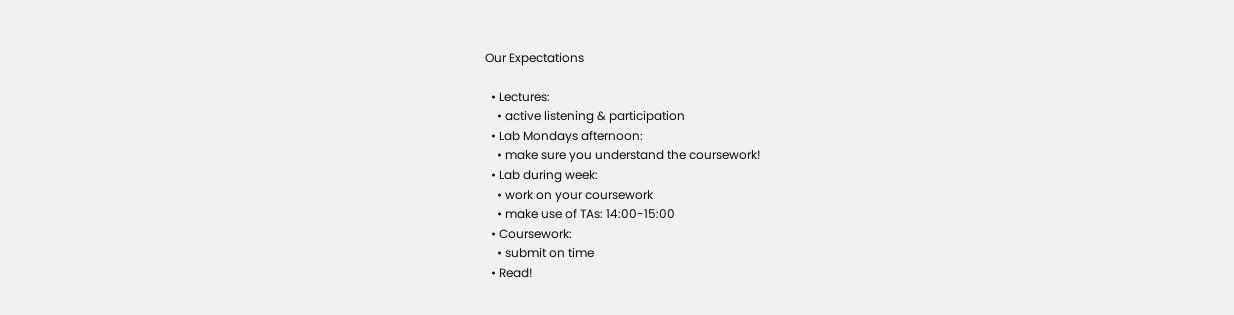Our Expectations

  • Lectures:
    • active listening & participation
  • Lab Mondays afternoon:
    • make sure you understand the coursework!
  • Lab during week:
    • work on your coursework
    • make use of TAs: 14:00-15:00
  • Coursework:
    • submit on time
  • Read!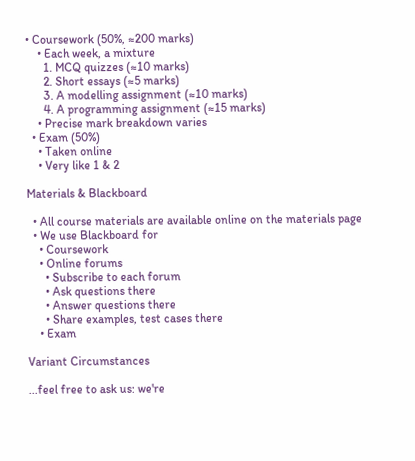• Coursework (50%, ≈200 marks)
    • Each week, a mixture
      1. MCQ quizzes (≈10 marks)
      2. Short essays (≈5 marks)
      3. A modelling assignment (≈10 marks)
      4. A programming assignment (≈15 marks)
    • Precise mark breakdown varies
  • Exam (50%)
    • Taken online
    • Very like 1 & 2

Materials & Blackboard

  • All course materials are available online on the materials page
  • We use Blackboard for
    • Coursework
    • Online forums
      • Subscribe to each forum
      • Ask questions there
      • Answer questions there
      • Share examples, test cases there
    • Exam

Variant Circumstances

...feel free to ask us: we're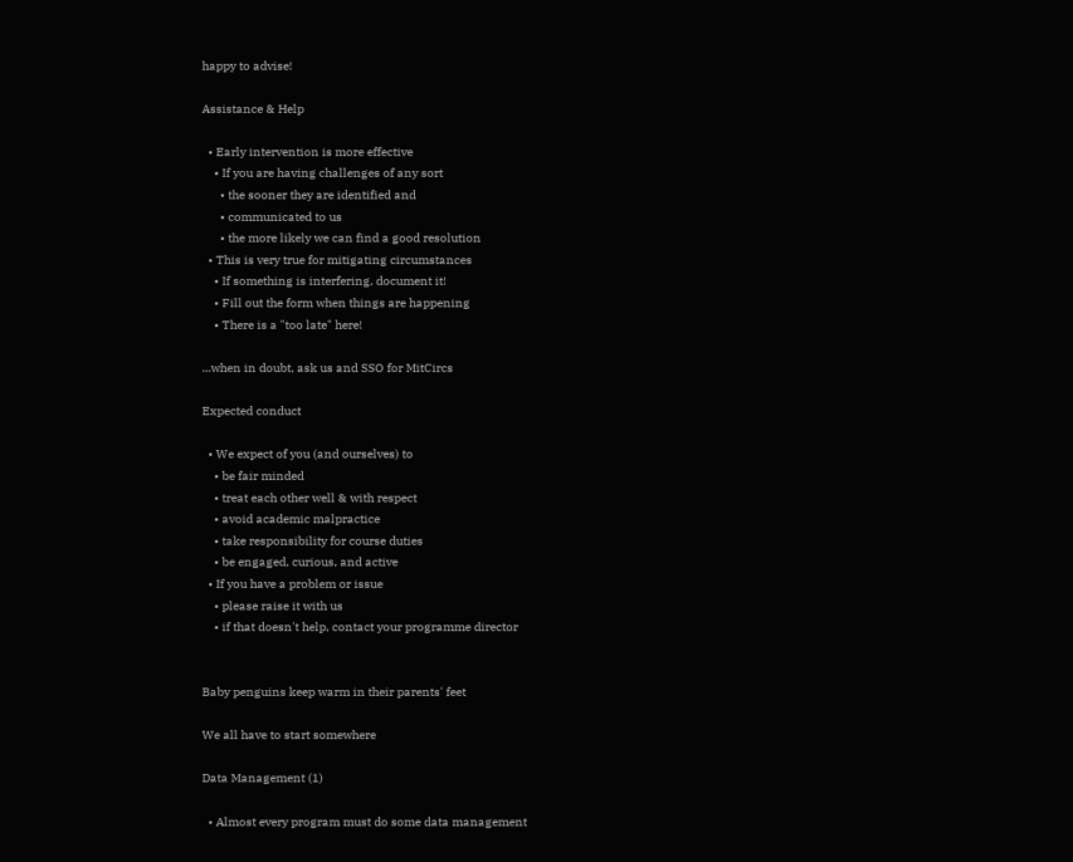happy to advise!

Assistance & Help

  • Early intervention is more effective
    • If you are having challenges of any sort
      • the sooner they are identified and
      • communicated to us
      • the more likely we can find a good resolution
  • This is very true for mitigating circumstances
    • If something is interfering, document it!
    • Fill out the form when things are happening
    • There is a "too late" here!

...when in doubt, ask us and SSO for MitCircs

Expected conduct

  • We expect of you (and ourselves) to
    • be fair minded
    • treat each other well & with respect
    • avoid academic malpractice
    • take responsibility for course duties
    • be engaged, curious, and active
  • If you have a problem or issue
    • please raise it with us
    • if that doesn't help, contact your programme director


Baby penguins keep warm in their parents' feet

We all have to start somewhere

Data Management (1)

  • Almost every program must do some data management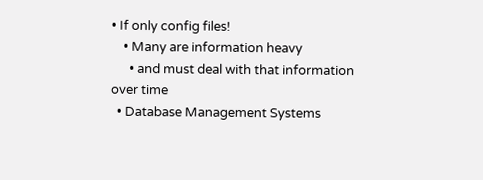• If only config files!
    • Many are information heavy
      • and must deal with that information over time
  • Database Management Systems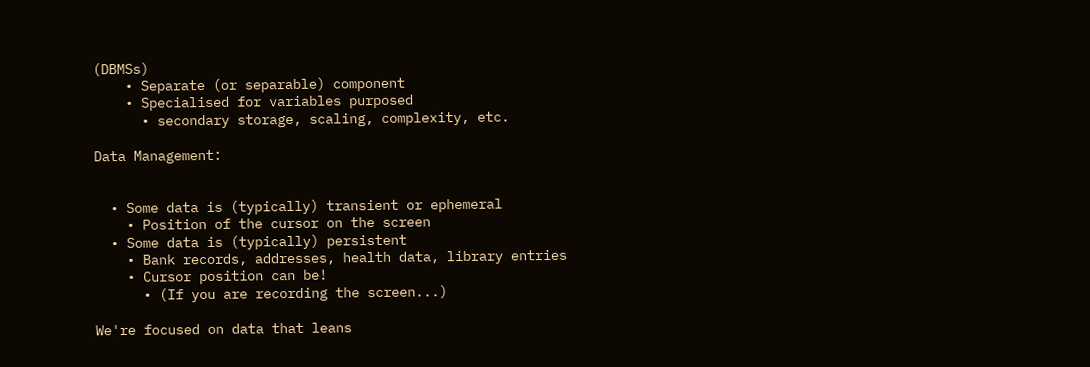(DBMSs)
    • Separate (or separable) component
    • Specialised for variables purposed
      • secondary storage, scaling, complexity, etc.

Data Management:


  • Some data is (typically) transient or ephemeral
    • Position of the cursor on the screen
  • Some data is (typically) persistent
    • Bank records, addresses, health data, library entries
    • Cursor position can be!
      • (If you are recording the screen...)

We're focused on data that leans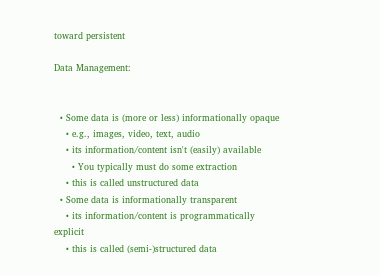toward persistent

Data Management:


  • Some data is (more or less) informationally opaque
    • e.g., images, video, text, audio
    • its information/content isn't (easily) available
      • You typically must do some extraction
    • this is called unstructured data
  • Some data is informationally transparent
    • its information/content is programmatically explicit
    • this is called (semi-)structured data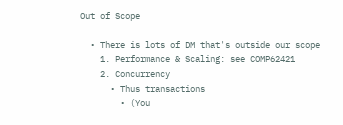Out of Scope

  • There is lots of DM that's outside our scope
    1. Performance & Scaling: see COMP62421
    2. Concurrency
      • Thus transactions
        • (You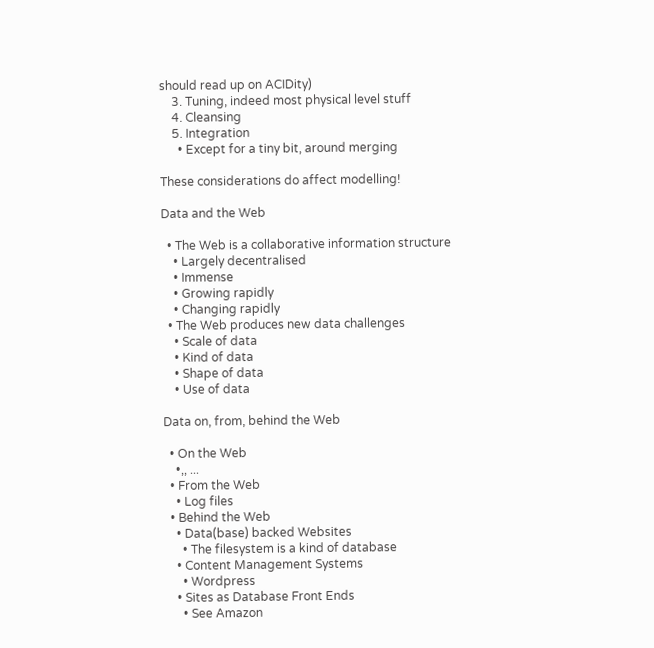should read up on ACIDity)
    3. Tuning, indeed most physical level stuff
    4. Cleansing
    5. Integration
      • Except for a tiny bit, around merging

These considerations do affect modelling!

Data and the Web

  • The Web is a collaborative information structure
    • Largely decentralised
    • Immense
    • Growing rapidly
    • Changing rapidly
  • The Web produces new data challenges
    • Scale of data
    • Kind of data
    • Shape of data
    • Use of data

Data on, from, behind the Web

  • On the Web
    •,, ...
  • From the Web
    • Log files
  • Behind the Web
    • Data(base) backed Websites
      • The filesystem is a kind of database
    • Content Management Systems
      • Wordpress
    • Sites as Database Front Ends
      • See Amazon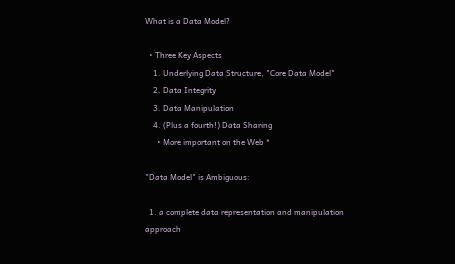What is a Data Model?

  • Three Key Aspects
    1. Underlying Data Structure, "Core Data Model"
    2. Data Integrity
    3. Data Manipulation
    4. (Plus a fourth!) Data Sharing
      • More important on the Web *

"Data Model" is Ambiguous:

  1. a complete data representation and manipulation approach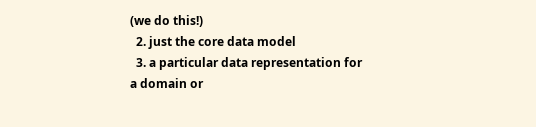(we do this!)
  2. just the core data model
  3. a particular data representation for a domain or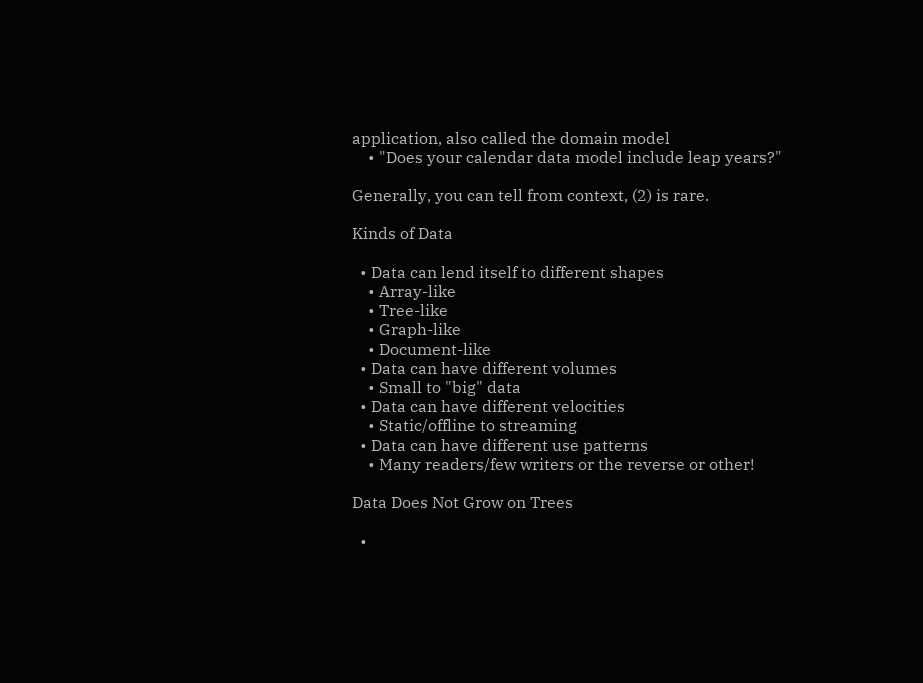application, also called the domain model
    • "Does your calendar data model include leap years?"

Generally, you can tell from context, (2) is rare.

Kinds of Data

  • Data can lend itself to different shapes
    • Array-like
    • Tree-like
    • Graph-like
    • Document-like
  • Data can have different volumes
    • Small to "big" data
  • Data can have different velocities
    • Static/offline to streaming
  • Data can have different use patterns
    • Many readers/few writers or the reverse or other!

Data Does Not Grow on Trees

  •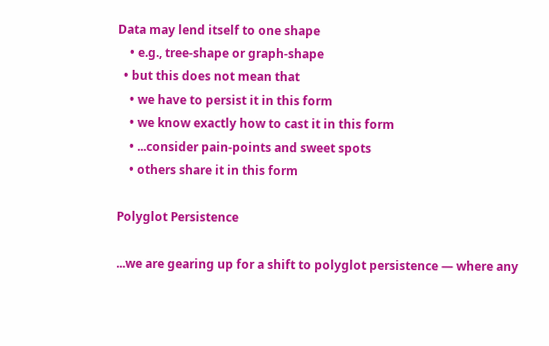Data may lend itself to one shape
    • e.g., tree-shape or graph-shape
  • but this does not mean that
    • we have to persist it in this form
    • we know exactly how to cast it in this form
    • ...consider pain-points and sweet spots
    • others share it in this form

Polyglot Persistence

...we are gearing up for a shift to polyglot persistence — where any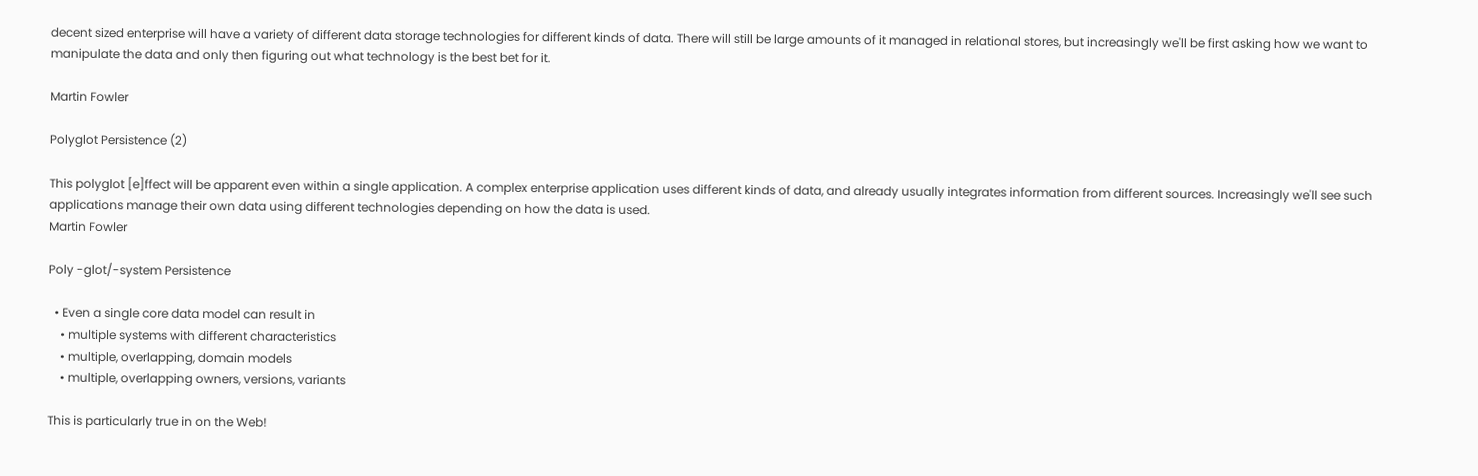decent sized enterprise will have a variety of different data storage technologies for different kinds of data. There will still be large amounts of it managed in relational stores, but increasingly we'll be first asking how we want to manipulate the data and only then figuring out what technology is the best bet for it.

Martin Fowler

Polyglot Persistence (2)

This polyglot [e]ffect will be apparent even within a single application. A complex enterprise application uses different kinds of data, and already usually integrates information from different sources. Increasingly we'll see such applications manage their own data using different technologies depending on how the data is used.
Martin Fowler

Poly -glot/-system Persistence

  • Even a single core data model can result in
    • multiple systems with different characteristics
    • multiple, overlapping, domain models
    • multiple, overlapping owners, versions, variants

This is particularly true in on the Web!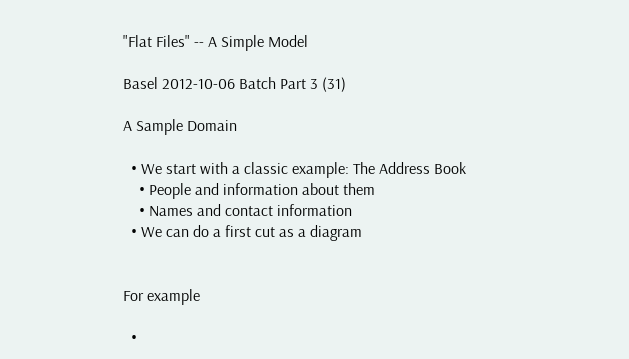"Flat Files" -- A Simple Model

Basel 2012-10-06 Batch Part 3 (31)

A Sample Domain

  • We start with a classic example: The Address Book
    • People and information about them
    • Names and contact information
  • We can do a first cut as a diagram


For example

  •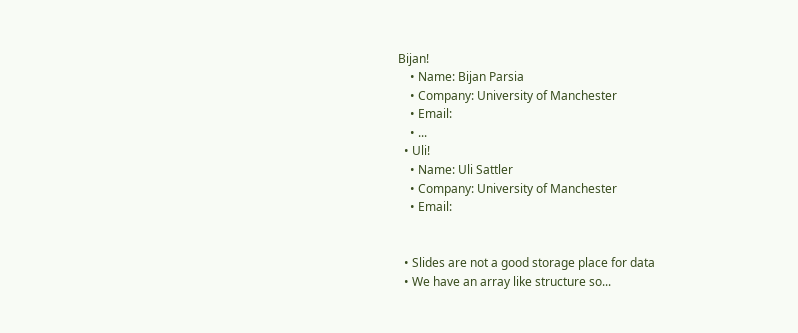Bijan!
    • Name: Bijan Parsia
    • Company: University of Manchester
    • Email:
    • ...
  • Uli!
    • Name: Uli Sattler
    • Company: University of Manchester
    • Email:


  • Slides are not a good storage place for data
  • We have an array like structure so...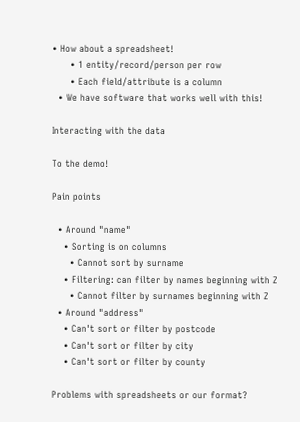• How about a spreadsheet!
      • 1 entity/record/person per row
      • Each field/attribute is a column
  • We have software that works well with this!

Interacting with the data

To the demo!

Pain points

  • Around "name"
    • Sorting is on columns
      • Cannot sort by surname
    • Filtering: can filter by names beginning with Z
      • Cannot filter by surnames beginning with Z
  • Around "address"
    • Can't sort or filter by postcode
    • Can't sort or filter by city
    • Can't sort or filter by county

Problems with spreadsheets or our format?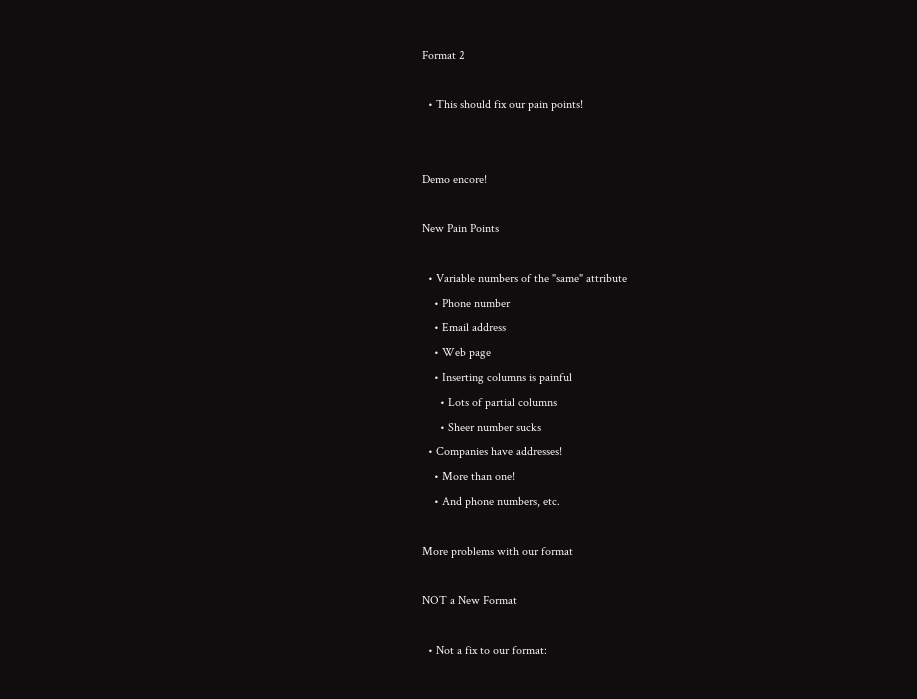Format 2

  • This should fix our pain points!


Demo encore!

New Pain Points

  • Variable numbers of the "same" attribute
    • Phone number
    • Email address
    • Web page
    • Inserting columns is painful
      • Lots of partial columns
      • Sheer number sucks
  • Companies have addresses!
    • More than one!
    • And phone numbers, etc.

More problems with our format

NOT a New Format

  • Not a fix to our format: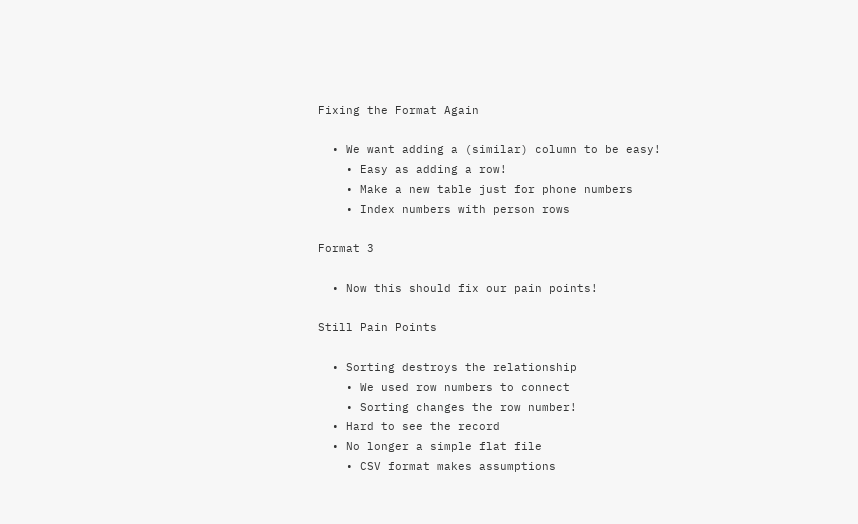Fixing the Format Again

  • We want adding a (similar) column to be easy!
    • Easy as adding a row!
    • Make a new table just for phone numbers
    • Index numbers with person rows

Format 3

  • Now this should fix our pain points!

Still Pain Points

  • Sorting destroys the relationship
    • We used row numbers to connect
    • Sorting changes the row number!
  • Hard to see the record
  • No longer a simple flat file
    • CSV format makes assumptions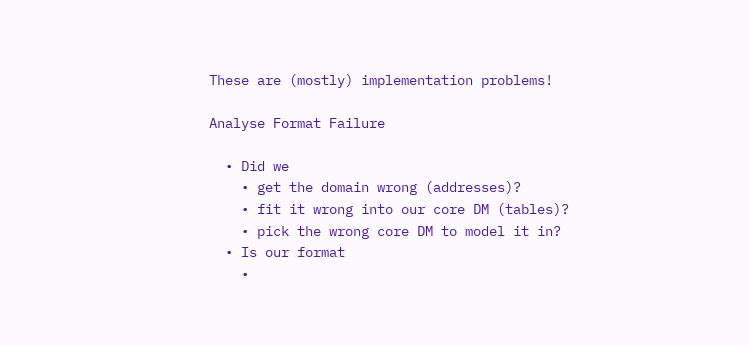These are (mostly) implementation problems!

Analyse Format Failure

  • Did we
    • get the domain wrong (addresses)?
    • fit it wrong into our core DM (tables)?
    • pick the wrong core DM to model it in?
  • Is our format
    •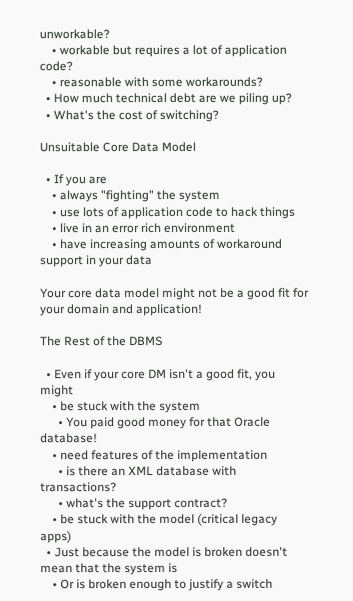unworkable?
    • workable but requires a lot of application code?
    • reasonable with some workarounds?
  • How much technical debt are we piling up?
  • What's the cost of switching?

Unsuitable Core Data Model

  • If you are
    • always "fighting" the system
    • use lots of application code to hack things
    • live in an error rich environment
    • have increasing amounts of workaround support in your data

Your core data model might not be a good fit for your domain and application!

The Rest of the DBMS

  • Even if your core DM isn't a good fit, you might
    • be stuck with the system
      • You paid good money for that Oracle database!
    • need features of the implementation
      • is there an XML database with transactions?
      • what's the support contract?
    • be stuck with the model (critical legacy apps)
  • Just because the model is broken doesn't mean that the system is
    • Or is broken enough to justify a switch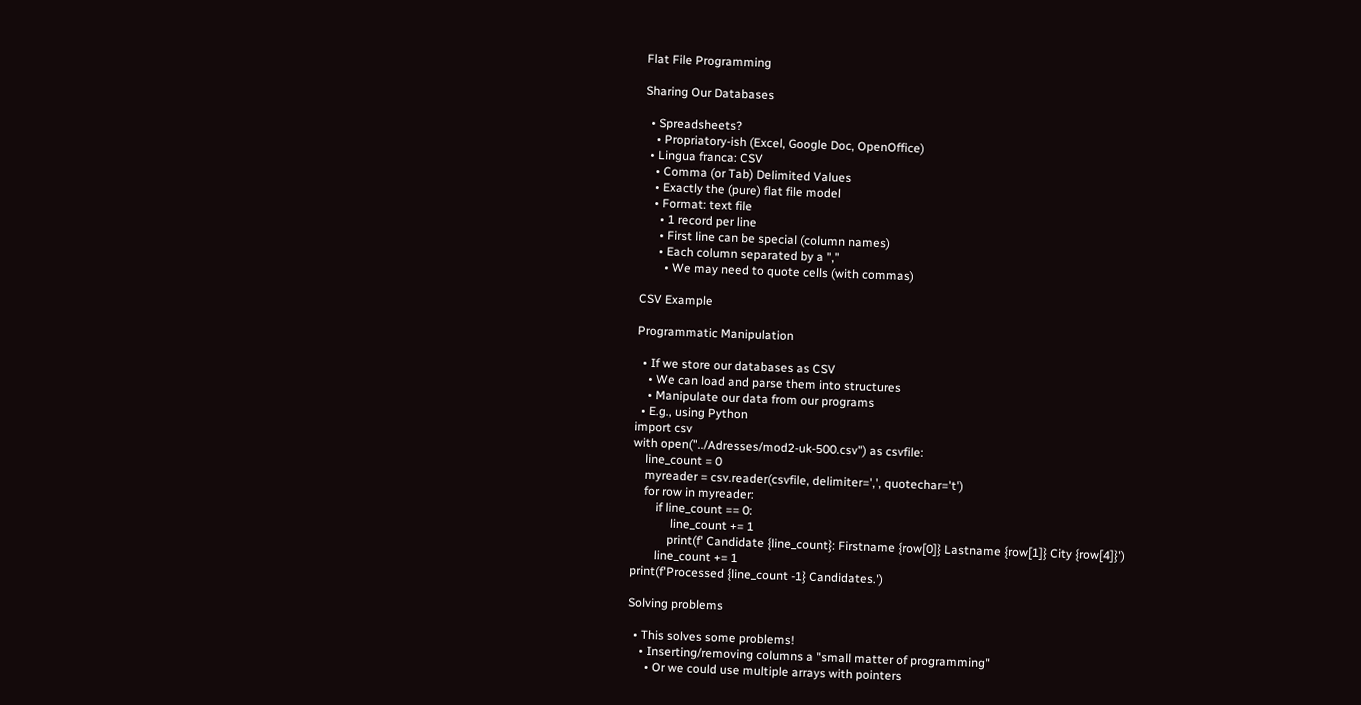Flat File Programming

Sharing Our Databases

  • Spreadsheets?
    • Propriatory-ish (Excel, Google Doc, OpenOffice)
  • Lingua franca: CSV
    • Comma (or Tab) Delimited Values
    • Exactly the (pure) flat file model
    • Format: text file
      • 1 record per line
      • First line can be special (column names)
      • Each column separated by a ","
        • We may need to quote cells (with commas)

CSV Example

Programmatic Manipulation

  • If we store our databases as CSV
    • We can load and parse them into structures
    • Manipulate our data from our programs
  • E.g., using Python
import csv
with open("../Adresses/mod2-uk-500.csv") as csvfile:
    line_count = 0
    myreader = csv.reader(csvfile, delimiter=',', quotechar='t')
    for row in myreader:
        if line_count == 0:
             line_count += 1
            print(f' Candidate {line_count}: Firstname {row[0]} Lastname {row[1]} City {row[4]}')
        line_count += 1
print(f'Processed {line_count -1} Candidates.')

Solving problems

  • This solves some problems!
    • Inserting/removing columns a "small matter of programming"
      • Or we could use multiple arrays with pointers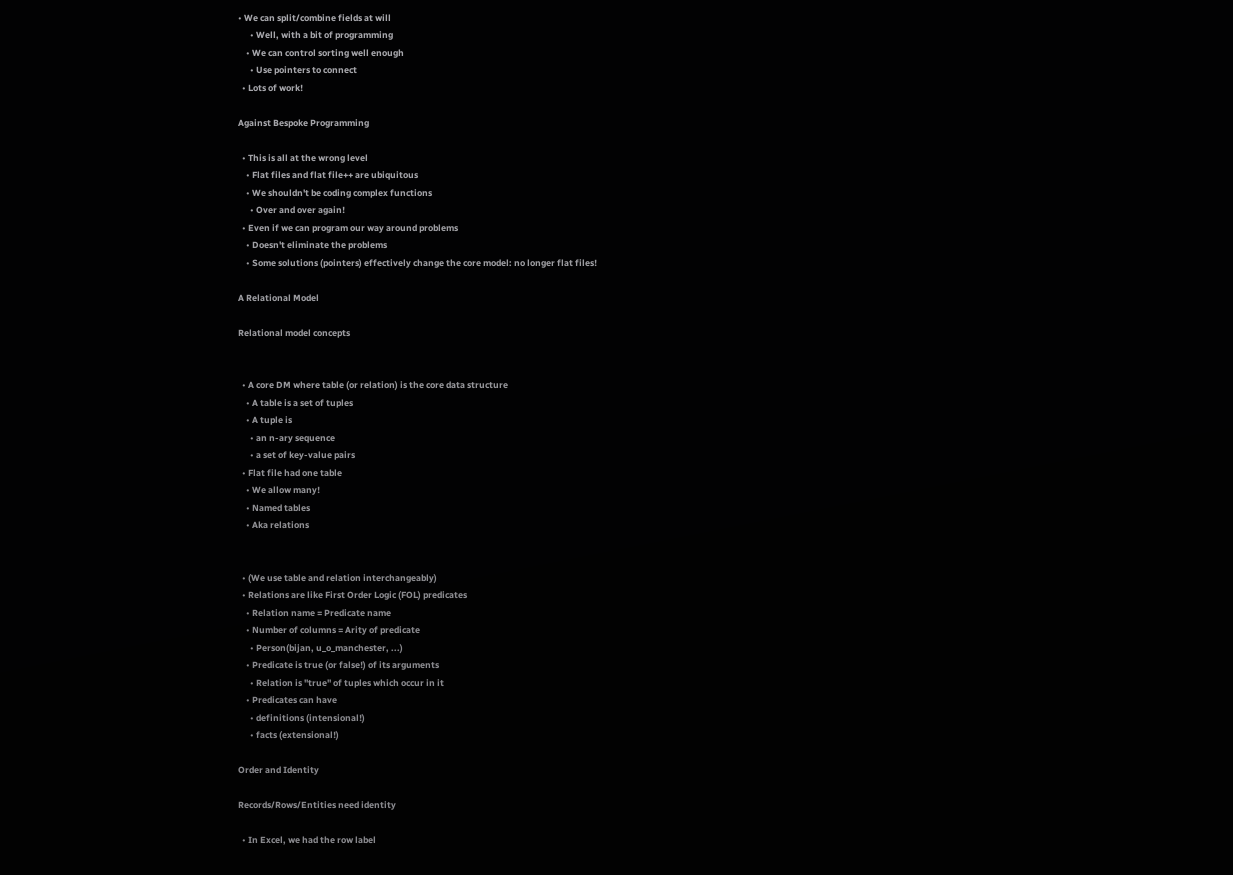• We can split/combine fields at will
      • Well, with a bit of programming
    • We can control sorting well enough
      • Use pointers to connect
  • Lots of work!

Against Bespoke Programming

  • This is all at the wrong level
    • Flat files and flat file++ are ubiquitous
    • We shouldn't be coding complex functions
      • Over and over again!
  • Even if we can program our way around problems
    • Doesn't eliminate the problems
    • Some solutions (pointers) effectively change the core model: no longer flat files!

A Relational Model

Relational model concepts


  • A core DM where table (or relation) is the core data structure
    • A table is a set of tuples
    • A tuple is
      • an n-ary sequence
      • a set of key-value pairs
  • Flat file had one table
    • We allow many!
    • Named tables
    • Aka relations


  • (We use table and relation interchangeably)
  • Relations are like First Order Logic (FOL) predicates
    • Relation name = Predicate name
    • Number of columns = Arity of predicate
      • Person(bijan, u_o_manchester, ...)
    • Predicate is true (or false!) of its arguments
      • Relation is "true" of tuples which occur in it
    • Predicates can have
      • definitions (intensional!)
      • facts (extensional!)

Order and Identity

Records/Rows/Entities need identity

  • In Excel, we had the row label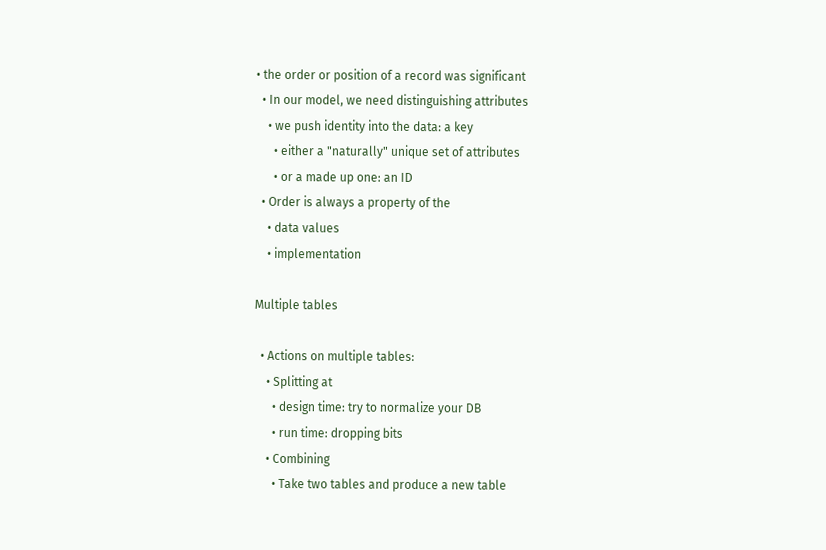• the order or position of a record was significant
  • In our model, we need distinguishing attributes
    • we push identity into the data: a key
      • either a "naturally" unique set of attributes
      • or a made up one: an ID
  • Order is always a property of the
    • data values
    • implementation

Multiple tables

  • Actions on multiple tables:
    • Splitting at
      • design time: try to normalize your DB
      • run time: dropping bits
    • Combining
      • Take two tables and produce a new table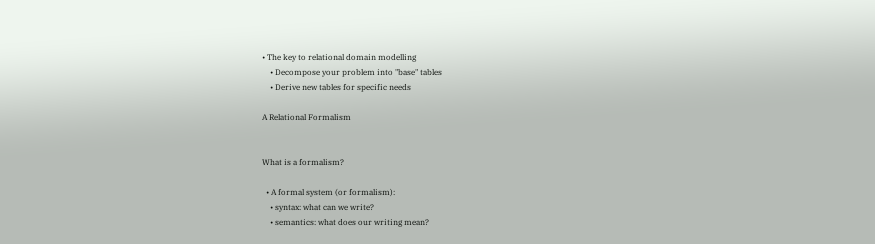• The key to relational domain modelling
    • Decompose your problem into "base" tables
    • Derive new tables for specific needs

A Relational Formalism


What is a formalism?

  • A formal system (or formalism):
    • syntax: what can we write?
    • semantics: what does our writing mean?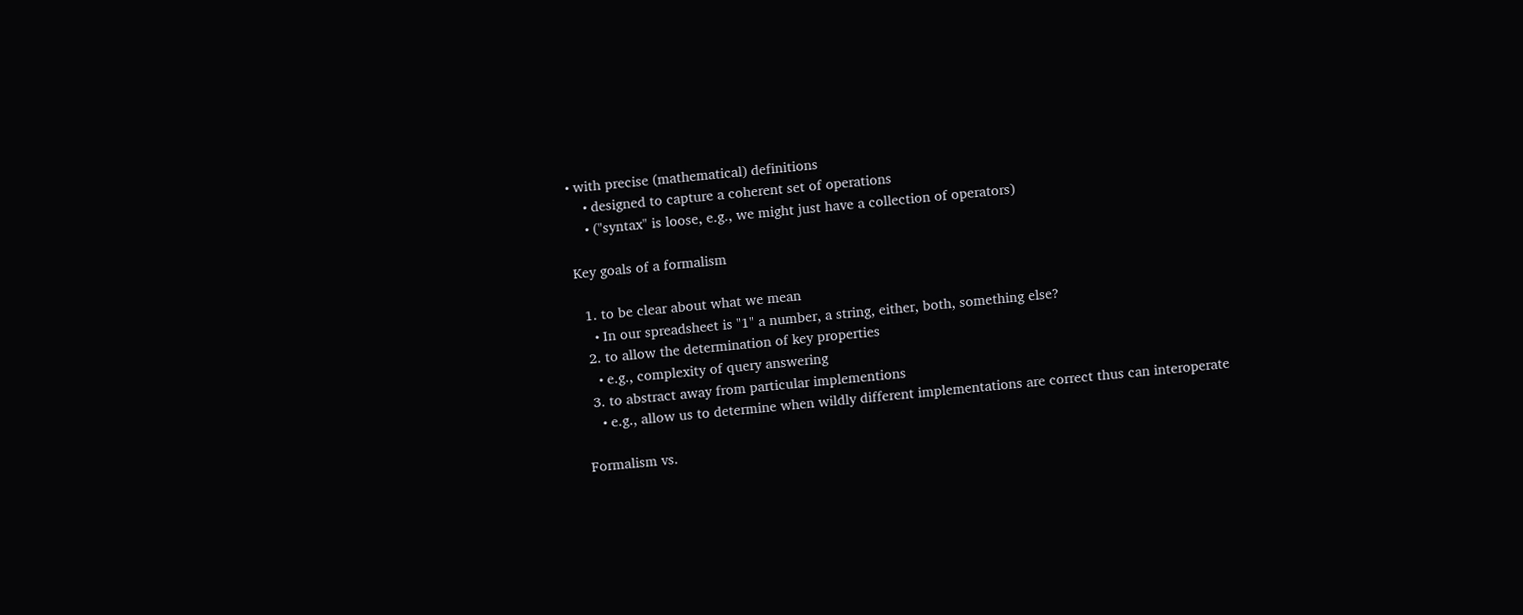• with precise (mathematical) definitions
    • designed to capture a coherent set of operations
    • ("syntax" is loose, e.g., we might just have a collection of operators)

Key goals of a formalism

  1. to be clear about what we mean
    • In our spreadsheet is "1" a number, a string, either, both, something else?
  2. to allow the determination of key properties
    • e.g., complexity of query answering
  3. to abstract away from particular implementions
    • e.g., allow us to determine when wildly different implementations are correct thus can interoperate

Formalism vs.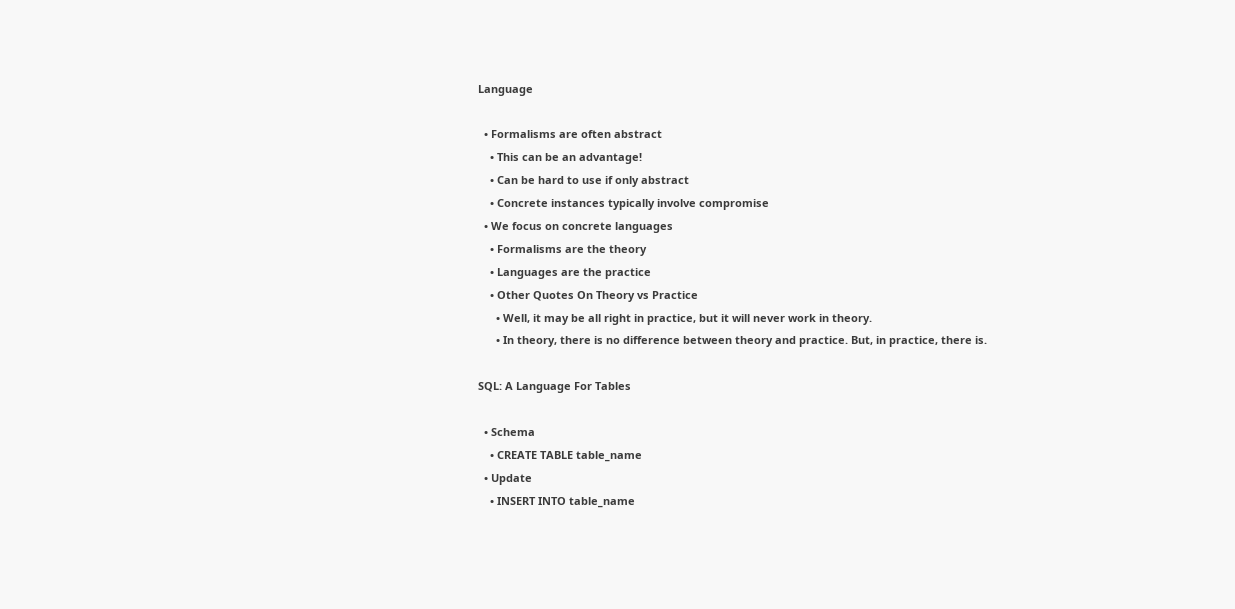Language

  • Formalisms are often abstract
    • This can be an advantage!
    • Can be hard to use if only abstract
    • Concrete instances typically involve compromise
  • We focus on concrete languages
    • Formalisms are the theory
    • Languages are the practice
    • Other Quotes On Theory vs Practice
      • Well, it may be all right in practice, but it will never work in theory.
      • In theory, there is no difference between theory and practice. But, in practice, there is.

SQL: A Language For Tables

  • Schema
    • CREATE TABLE table_name
  • Update
    • INSERT INTO table_name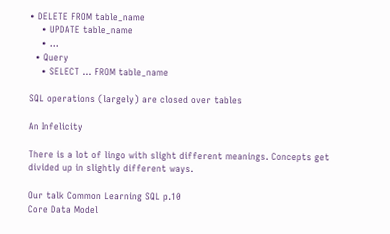• DELETE FROM table_name
    • UPDATE table_name
    • ...
  • Query
    • SELECT ... FROM table_name

SQL operations (largely) are closed over tables

An Infelicity

There is a lot of lingo with slight different meanings. Concepts get divided up in slightly different ways.

Our talk Common Learning SQL p.10
Core Data Model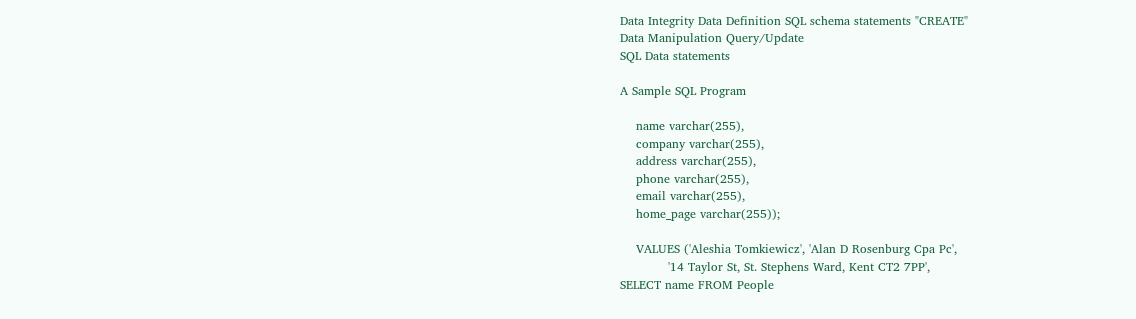Data Integrity Data Definition SQL schema statements "CREATE"
Data Manipulation Query/Update
SQL Data statements

A Sample SQL Program

    name varchar(255),
    company varchar(255),
    address varchar(255),
    phone varchar(255),
    email varchar(255),
    home_page varchar(255));

    VALUES ('Aleshia Tomkiewicz', 'Alan D Rosenburg Cpa Pc',
            '14 Taylor St, St. Stephens Ward, Kent CT2 7PP',
SELECT name FROM People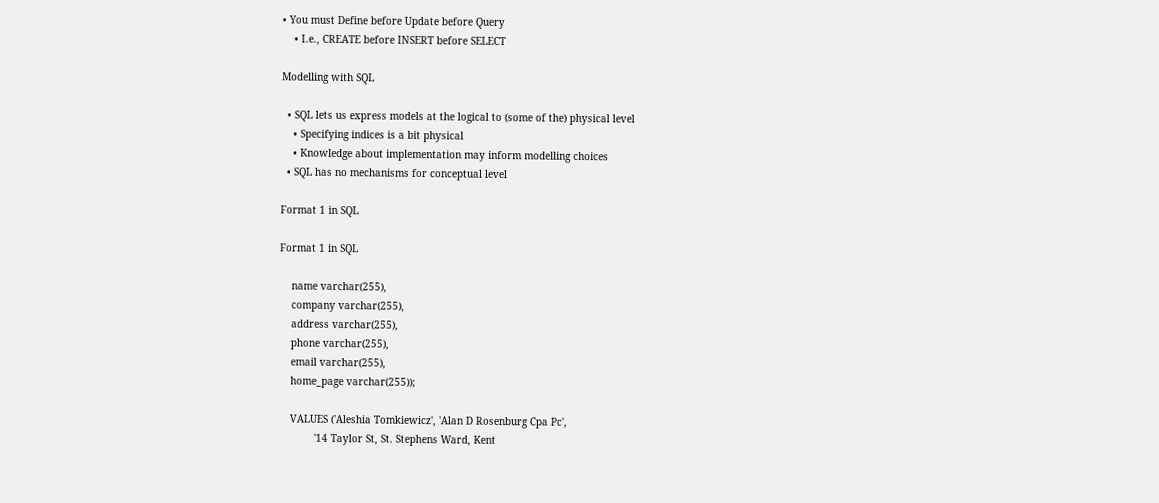• You must Define before Update before Query
    • I.e., CREATE before INSERT before SELECT

Modelling with SQL

  • SQL lets us express models at the logical to (some of the) physical level
    • Specifying indices is a bit physical
    • Knowledge about implementation may inform modelling choices
  • SQL has no mechanisms for conceptual level

Format 1 in SQL

Format 1 in SQL

    name varchar(255),
    company varchar(255),
    address varchar(255),
    phone varchar(255),
    email varchar(255),
    home_page varchar(255));

    VALUES ('Aleshia Tomkiewicz', 'Alan D Rosenburg Cpa Pc',
            '14 Taylor St, St. Stephens Ward, Kent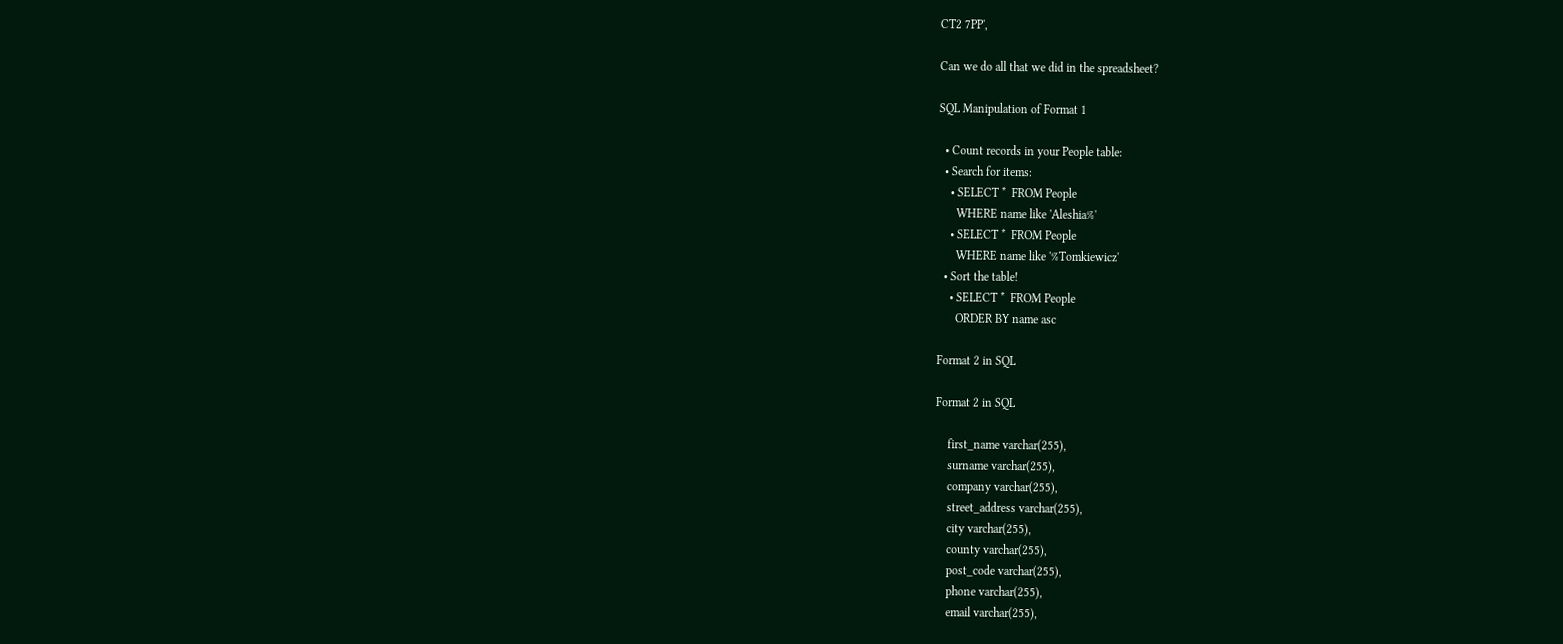CT2 7PP',

Can we do all that we did in the spreadsheet?

SQL Manipulation of Format 1

  • Count records in your People table:
  • Search for items:
    • SELECT *  FROM People
      WHERE name like 'Aleshia%'
    • SELECT *  FROM People
      WHERE name like '%Tomkiewicz'
  • Sort the table!
    • SELECT *  FROM People
      ORDER BY name asc

Format 2 in SQL

Format 2 in SQL

    first_name varchar(255),
    surname varchar(255),
    company varchar(255),
    street_address varchar(255),
    city varchar(255),
    county varchar(255),
    post_code varchar(255),
    phone varchar(255),
    email varchar(255),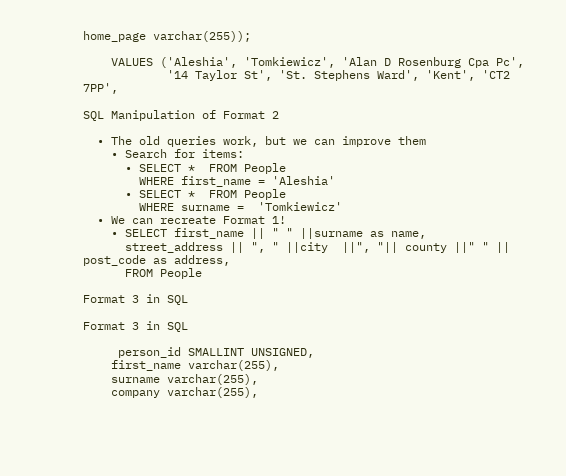home_page varchar(255));

    VALUES ('Aleshia', 'Tomkiewicz', 'Alan D Rosenburg Cpa Pc',
            '14 Taylor St', 'St. Stephens Ward', 'Kent', 'CT2 7PP',

SQL Manipulation of Format 2

  • The old queries work, but we can improve them
    • Search for items:
      • SELECT *  FROM People
        WHERE first_name = 'Aleshia'
      • SELECT *  FROM People
        WHERE surname =  'Tomkiewicz'
  • We can recreate Format 1!
    • SELECT first_name || " " ||surname as name,
      street_address || ", " ||city  ||", "|| county ||" " || post_code as address,
      FROM People

Format 3 in SQL

Format 3 in SQL

     person_id SMALLINT UNSIGNED,
    first_name varchar(255),
    surname varchar(255),
    company varchar(255),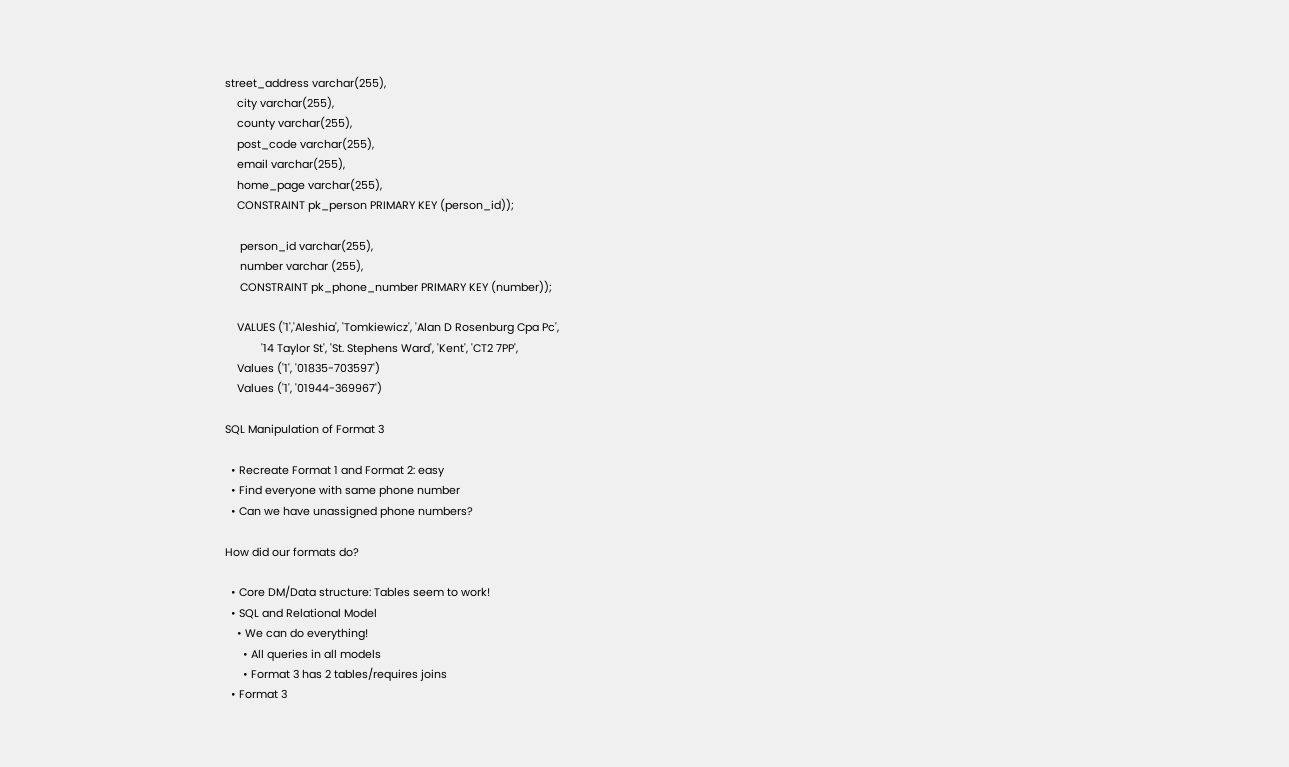street_address varchar(255),
    city varchar(255),
    county varchar(255),
    post_code varchar(255),
    email varchar(255),
    home_page varchar(255),
    CONSTRAINT pk_person PRIMARY KEY (person_id));

     person_id varchar(255),
     number varchar (255),
     CONSTRAINT pk_phone_number PRIMARY KEY (number));

    VALUES ('1','Aleshia', 'Tomkiewicz', 'Alan D Rosenburg Cpa Pc',
            '14 Taylor St', 'St. Stephens Ward', 'Kent', 'CT2 7PP',
    Values ('1', '01835-703597')
    Values ('1', '01944-369967')

SQL Manipulation of Format 3

  • Recreate Format 1 and Format 2: easy
  • Find everyone with same phone number
  • Can we have unassigned phone numbers?

How did our formats do?

  • Core DM/Data structure: Tables seem to work!
  • SQL and Relational Model
    • We can do everything!
      • All queries in all models
      • Format 3 has 2 tables/requires joins
  • Format 3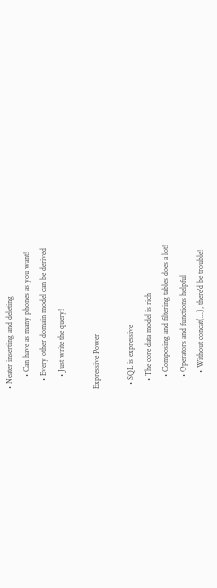• Neater inserting and deleting
      • Can have as many phones as you want!
    • Every other domain model can be derived
      • Just write the query!

Expressive Power

  • SQL is expressive
    • The core data model is rich
      • Composing and filtering tables does a lot!
      • Operators and functions helpful
        • Without concat(...), there'd be trouble!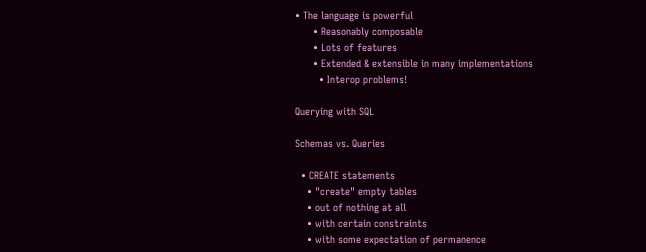• The language is powerful
      • Reasonably composable
      • Lots of features
      • Extended & extensible in many implementations
        • Interop problems!

Querying with SQL

Schemas vs. Queries

  • CREATE statements
    • "create" empty tables
    • out of nothing at all
    • with certain constraints
    • with some expectation of permanence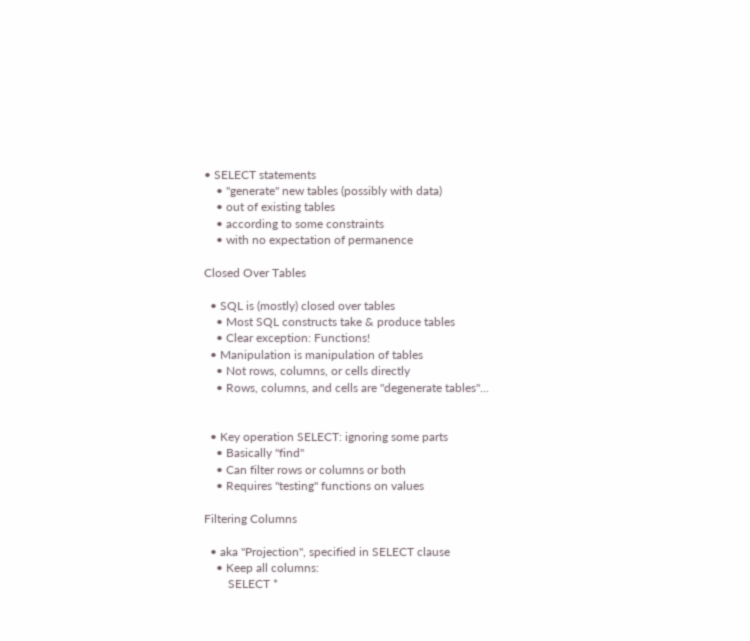• SELECT statements
    • "generate" new tables (possibly with data)
    • out of existing tables
    • according to some constraints
    • with no expectation of permanence

Closed Over Tables

  • SQL is (mostly) closed over tables
    • Most SQL constructs take & produce tables
    • Clear exception: Functions!
  • Manipulation is manipulation of tables
    • Not rows, columns, or cells directly
    • Rows, columns, and cells are "degenerate tables"...


  • Key operation SELECT: ignoring some parts
    • Basically "find"
    • Can filter rows or columns or both
    • Requires "testing" functions on values

Filtering Columns

  • aka "Projection", specified in SELECT clause
    • Keep all columns:
        SELECT *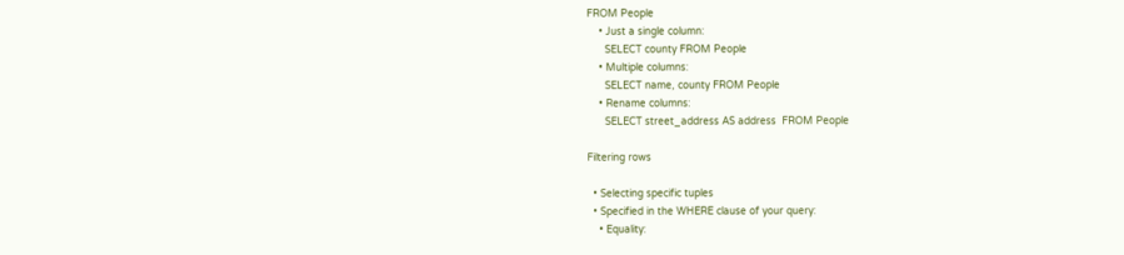FROM People
    • Just a single column:
      SELECT county FROM People
    • Multiple columns:
      SELECT name, county FROM People
    • Rename columns:
      SELECT street_address AS address  FROM People

Filtering rows

  • Selecting specific tuples
  • Specified in the WHERE clause of your query:
    • Equality: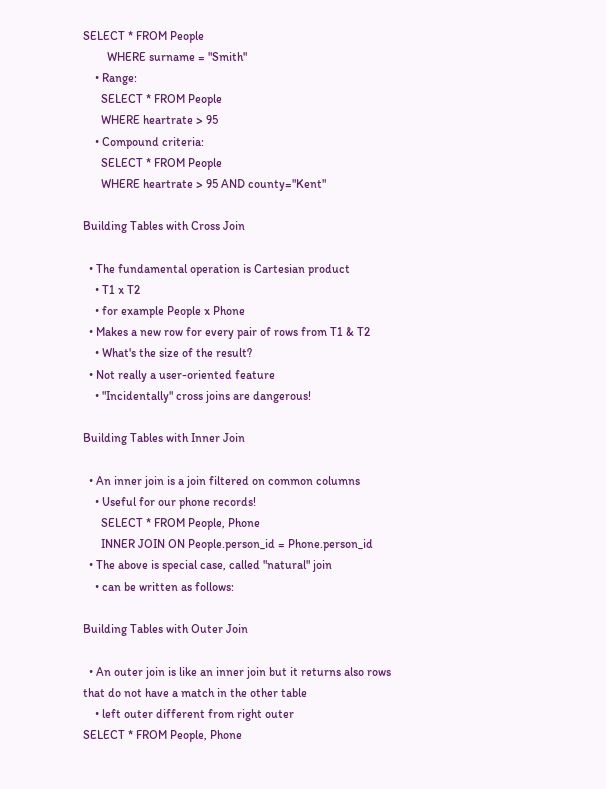SELECT * FROM People
        WHERE surname = "Smith"
    • Range:
      SELECT * FROM People
      WHERE heartrate > 95
    • Compound criteria:
      SELECT * FROM People
      WHERE heartrate > 95 AND county="Kent"

Building Tables with Cross Join

  • The fundamental operation is Cartesian product
    • T1 x T2
    • for example People x Phone
  • Makes a new row for every pair of rows from T1 & T2
    • What's the size of the result?
  • Not really a user-oriented feature
    • "Incidentally" cross joins are dangerous!

Building Tables with Inner Join

  • An inner join is a join filtered on common columns
    • Useful for our phone records!
      SELECT * FROM People, Phone
      INNER JOIN ON People.person_id = Phone.person_id
  • The above is special case, called "natural" join
    • can be written as follows:

Building Tables with Outer Join

  • An outer join is like an inner join but it returns also rows that do not have a match in the other table
    • left outer different from right outer
SELECT * FROM People, Phone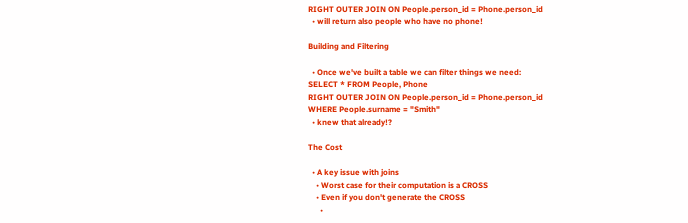RIGHT OUTER JOIN ON People.person_id = Phone.person_id
  • will return also people who have no phone!

Building and Filtering

  • Once we've built a table we can filter things we need:
SELECT * FROM People, Phone
RIGHT OUTER JOIN ON People.person_id = Phone.person_id
WHERE People.surname = "Smith"
  • knew that already!?

The Cost

  • A key issue with joins
    • Worst case for their computation is a CROSS
    • Even if you don't generate the CROSS
      •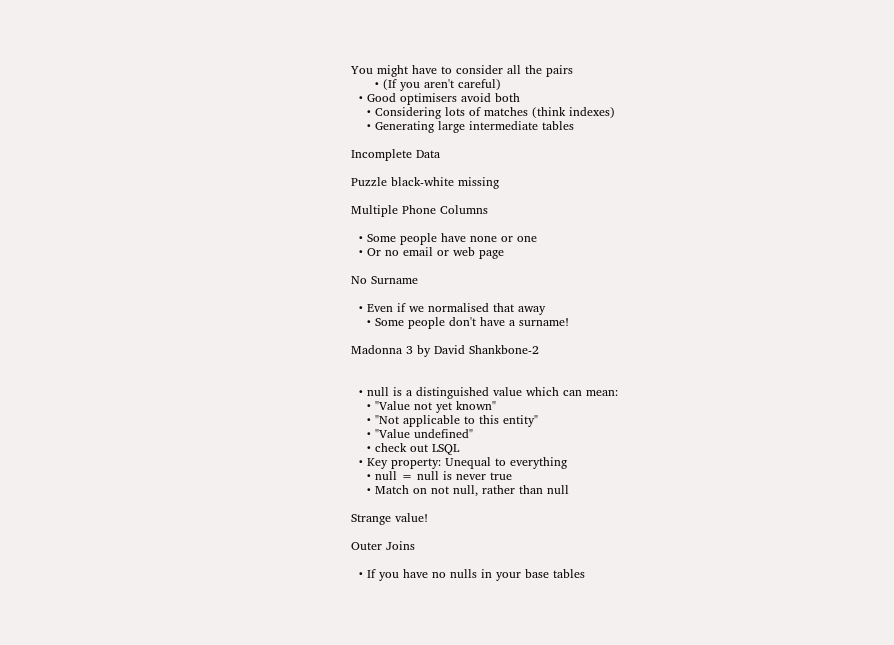You might have to consider all the pairs
      • (If you aren't careful)
  • Good optimisers avoid both
    • Considering lots of matches (think indexes)
    • Generating large intermediate tables

Incomplete Data

Puzzle black-white missing

Multiple Phone Columns

  • Some people have none or one
  • Or no email or web page

No Surname

  • Even if we normalised that away
    • Some people don't have a surname!

Madonna 3 by David Shankbone-2


  • null is a distinguished value which can mean:
    • "Value not yet known"
    • "Not applicable to this entity"
    • "Value undefined"
    • check out LSQL
  • Key property: Unequal to everything
    • null = null is never true
    • Match on not null, rather than null

Strange value!

Outer Joins

  • If you have no nulls in your base tables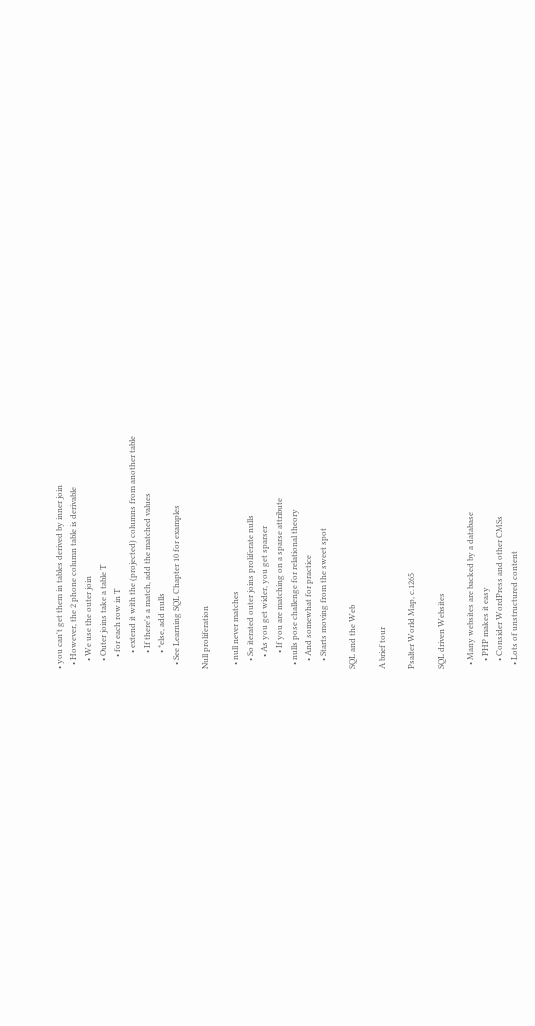• you can't get them in tables derived by inner join
  • However, the 2 phone column table is derivable
    • We use the outer join
    • Outer joins take a table T
      • for each row in T
        • extend it with the (projected) columns from another table
        • If there's a match, add the matched values
        • *else, add nulls
  • See Learning SQL Chapter 10 for examples

Null proliferation

  • null never matches
    • So iterated outer joins proliferate nulls
      • As you get wider, you get sparser
        • If you are matching on a sparse attribute
  • nulls pose challenge for relational theory
    • And somewhat for practice
    • Starts moving from the sweet spot

SQL and the Web

A brief tour

Psalter World Map, c.1265

SQL driven Websites

  • Many websites are backed by a database
    • PHP makes it easy
    • Consider WordPress and other CMSs
  • Lots of unstructured content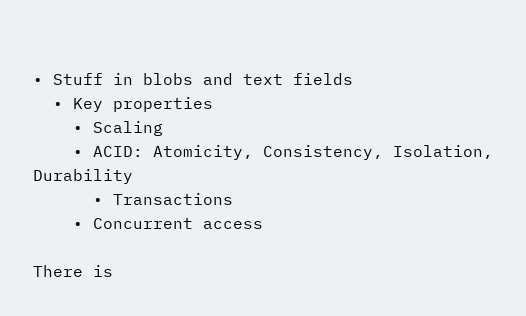• Stuff in blobs and text fields
  • Key properties
    • Scaling
    • ACID: Atomicity, Consistency, Isolation, Durability
      • Transactions
    • Concurrent access

There is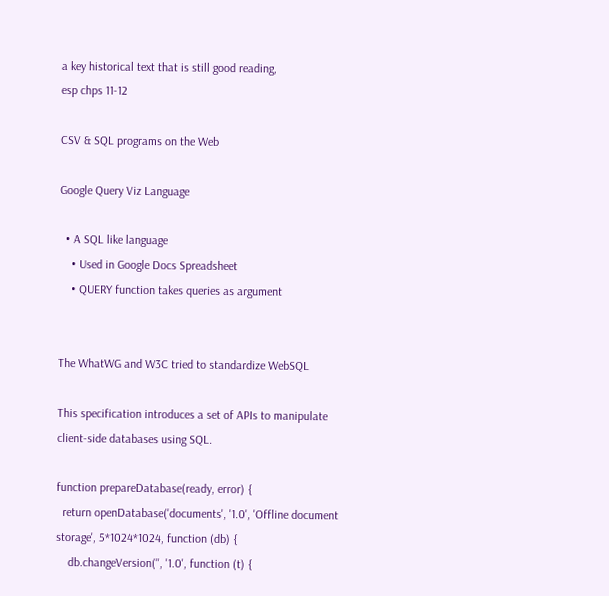a key historical text that is still good reading,
esp chps 11-12

CSV & SQL programs on the Web

Google Query Viz Language

  • A SQL like language
    • Used in Google Docs Spreadsheet
    • QUERY function takes queries as argument


The WhatWG and W3C tried to standardize WebSQL

This specification introduces a set of APIs to manipulate client-side databases using SQL.

function prepareDatabase(ready, error) {
  return openDatabase('documents', '1.0', 'Offline document storage', 5*1024*1024, function (db) {
    db.changeVersion('', '1.0', function (t) {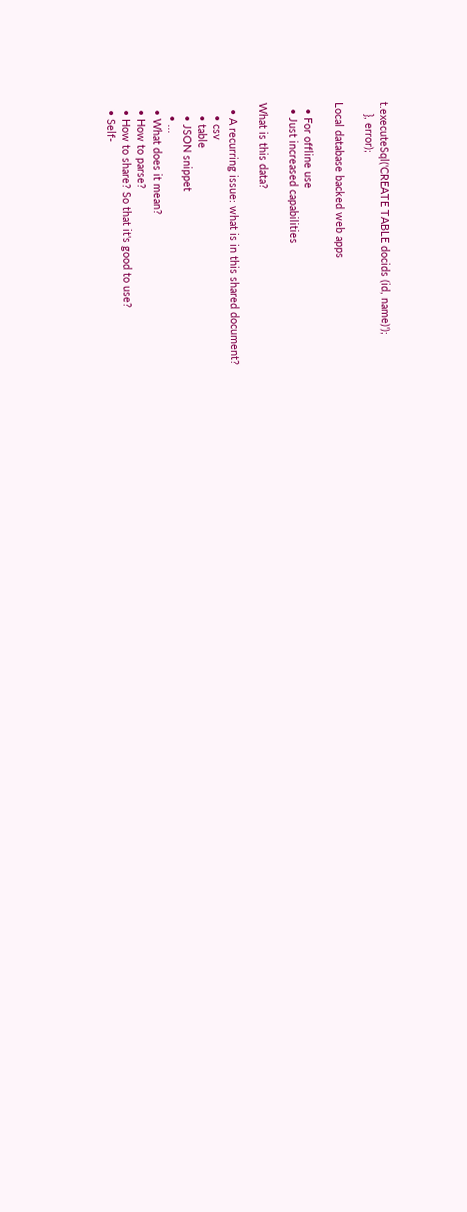t.executeSql('CREATE TABLE docids (id, name)');
    }, error);

Local database backed web apps

  • For offline use
  • Just increased capabilities

What is this data?

  • A recurring issue: what is in this shared document?
    • csv
    • table
    • JSON snippet
    • ...
  • What does it mean?
  • How to parse?
  • How to share? So that it's good to use?
  • Self-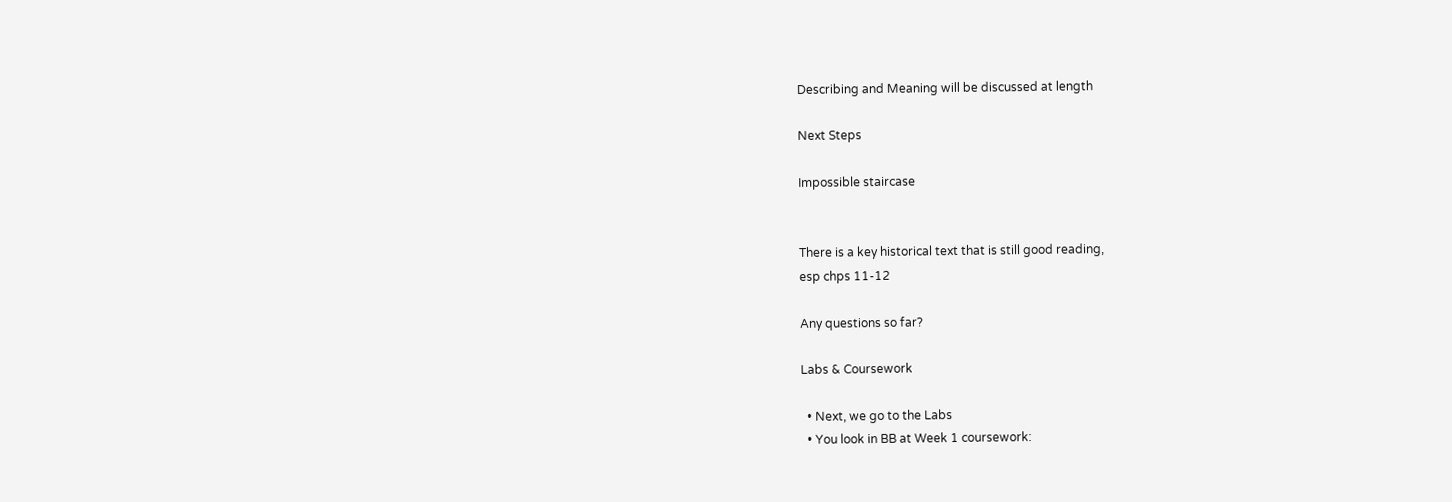Describing and Meaning will be discussed at length

Next Steps

Impossible staircase


There is a key historical text that is still good reading,
esp chps 11-12

Any questions so far?

Labs & Coursework

  • Next, we go to the Labs
  • You look in BB at Week 1 coursework: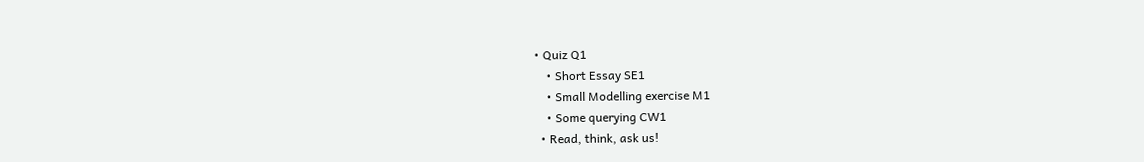• Quiz Q1
    • Short Essay SE1
    • Small Modelling exercise M1
    • Some querying CW1
  • Read, think, ask us!